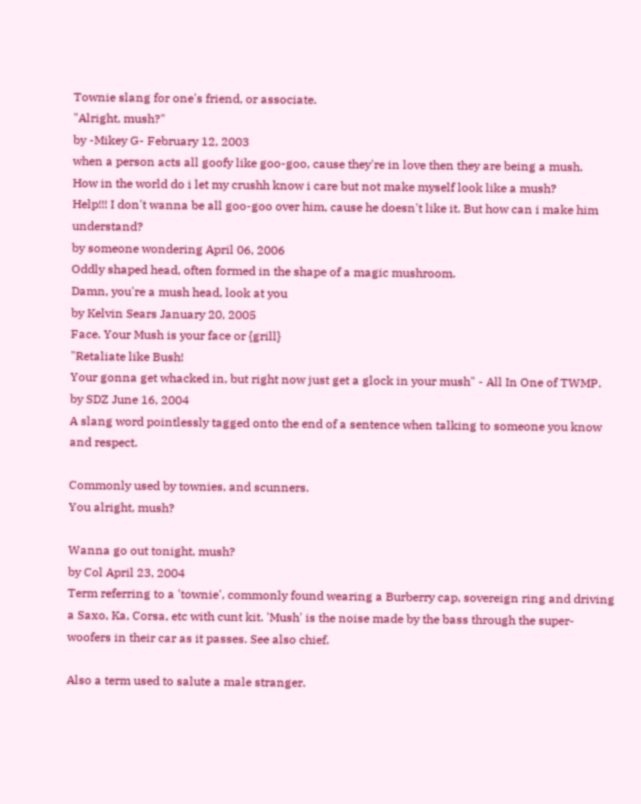Townie slang for one's friend, or associate.
"Alright, mush?"
by -Mikey G- February 12, 2003
when a person acts all goofy like goo-goo, cause they're in love then they are being a mush.
How in the world do i let my crushh know i care but not make myself look like a mush?
Help!!! I don't wanna be all goo-goo over him, cause he doesn't like it. But how can i make him understand?
by someone wondering April 06, 2006
Oddly shaped head, often formed in the shape of a magic mushroom.
Damn, you're a mush head, look at you
by Kelvin Sears January 20, 2005
Face. Your Mush is your face or {grill}
"Retaliate like Bush!
Your gonna get whacked in, but right now just get a glock in your mush" - All In One of TWMP.
by SDZ June 16, 2004
A slang word pointlessly tagged onto the end of a sentence when talking to someone you know and respect.

Commonly used by townies, and scunners.
You alright, mush?

Wanna go out tonight, mush?
by Col April 23, 2004
Term referring to a 'townie', commonly found wearing a Burberry cap, sovereign ring and driving a Saxo, Ka, Corsa, etc with cunt kit. 'Mush' is the noise made by the bass through the super-woofers in their car as it passes. See also chief.

Also a term used to salute a male stranger.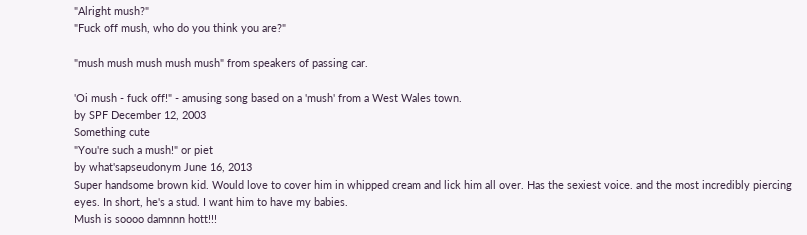"Alright mush?"
"Fuck off mush, who do you think you are?"

"mush mush mush mush mush" from speakers of passing car.

'Oi mush - fuck off!" - amusing song based on a 'mush' from a West Wales town.
by SPF December 12, 2003
Something cute
"You're such a mush!" or piet
by what'sapseudonym June 16, 2013
Super handsome brown kid. Would love to cover him in whipped cream and lick him all over. Has the sexiest voice. and the most incredibly piercing eyes. In short, he's a stud. I want him to have my babies.
Mush is soooo damnnn hott!!!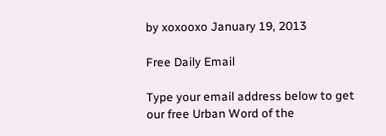by xoxooxo January 19, 2013

Free Daily Email

Type your email address below to get our free Urban Word of the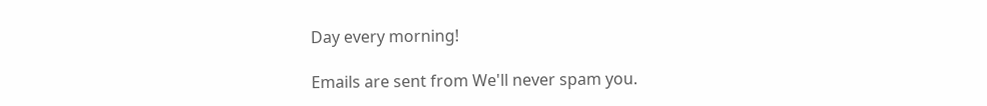Day every morning!

Emails are sent from We'll never spam you.